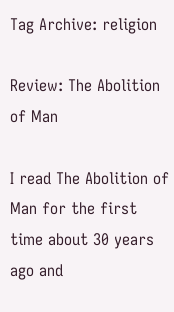Tag Archive: religion

Review: The Abolition of Man

I read The Abolition of Man for the first time about 30 years ago and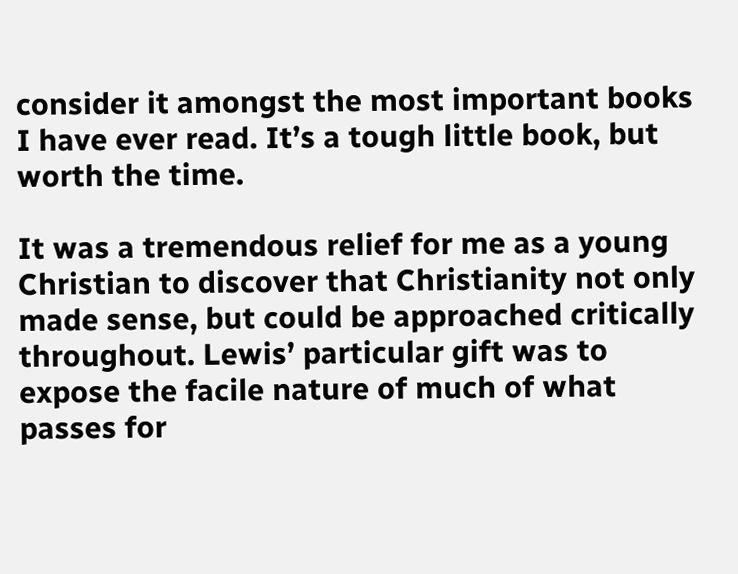consider it amongst the most important books I have ever read. It’s a tough little book, but worth the time.

It was a tremendous relief for me as a young Christian to discover that Christianity not only made sense, but could be approached critically throughout. Lewis’ particular gift was to expose the facile nature of much of what passes for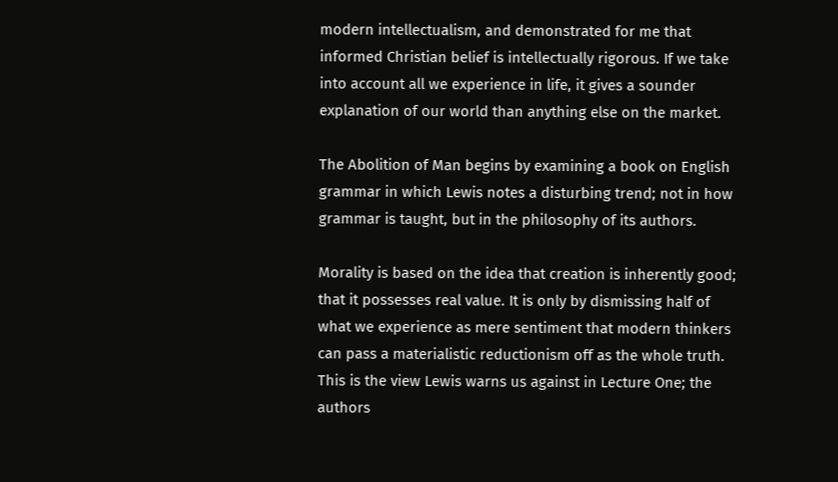modern intellectualism, and demonstrated for me that informed Christian belief is intellectually rigorous. If we take into account all we experience in life, it gives a sounder explanation of our world than anything else on the market.

The Abolition of Man begins by examining a book on English grammar in which Lewis notes a disturbing trend; not in how grammar is taught, but in the philosophy of its authors.

Morality is based on the idea that creation is inherently good; that it possesses real value. It is only by dismissing half of what we experience as mere sentiment that modern thinkers can pass a materialistic reductionism off as the whole truth. This is the view Lewis warns us against in Lecture One; the authors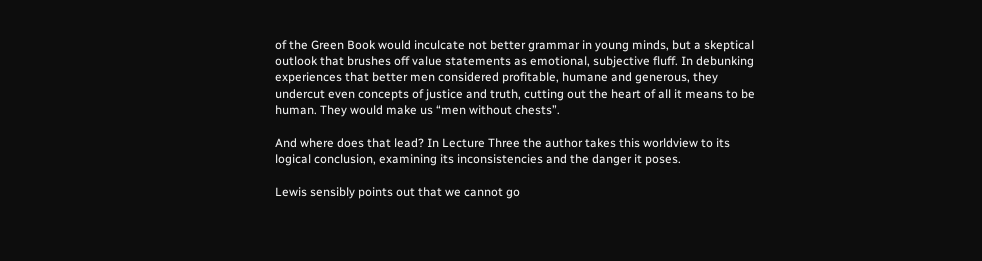of the Green Book would inculcate not better grammar in young minds, but a skeptical outlook that brushes off value statements as emotional, subjective fluff. In debunking experiences that better men considered profitable, humane and generous, they undercut even concepts of justice and truth, cutting out the heart of all it means to be human. They would make us “men without chests”.

And where does that lead? In Lecture Three the author takes this worldview to its logical conclusion, examining its inconsistencies and the danger it poses.

Lewis sensibly points out that we cannot go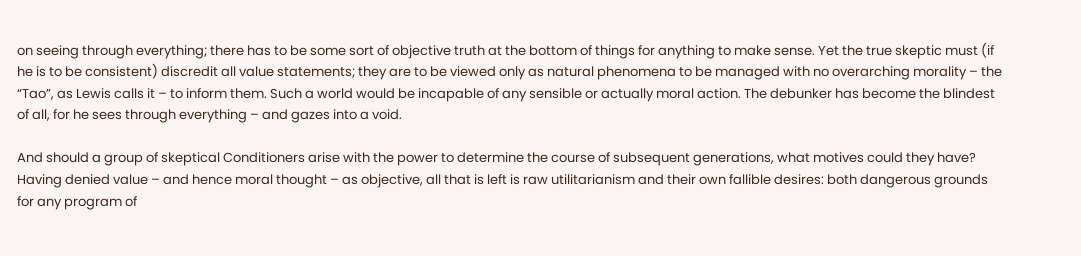on seeing through everything; there has to be some sort of objective truth at the bottom of things for anything to make sense. Yet the true skeptic must (if he is to be consistent) discredit all value statements; they are to be viewed only as natural phenomena to be managed with no overarching morality – the “Tao”, as Lewis calls it – to inform them. Such a world would be incapable of any sensible or actually moral action. The debunker has become the blindest of all, for he sees through everything – and gazes into a void.

And should a group of skeptical Conditioners arise with the power to determine the course of subsequent generations, what motives could they have? Having denied value – and hence moral thought – as objective, all that is left is raw utilitarianism and their own fallible desires: both dangerous grounds for any program of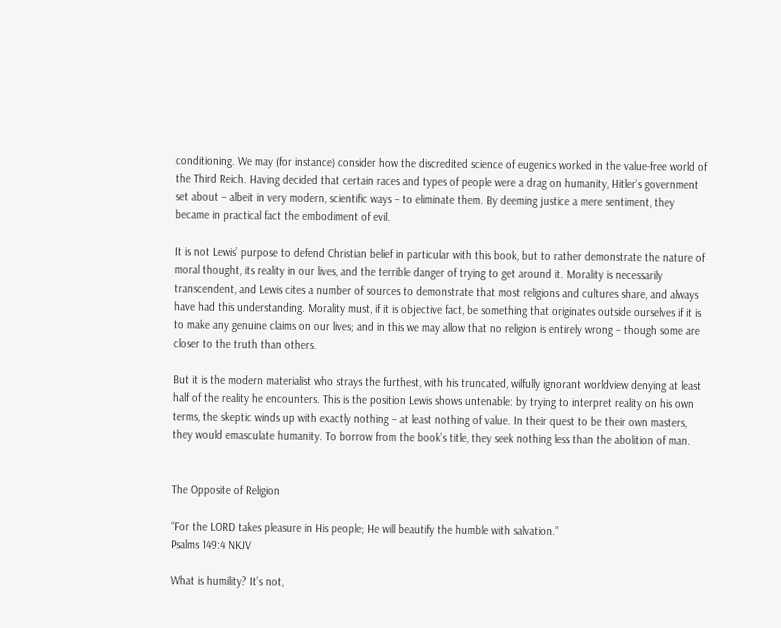conditioning. We may (for instance) consider how the discredited science of eugenics worked in the value-free world of the Third Reich. Having decided that certain races and types of people were a drag on humanity, Hitler’s government set about – albeit in very modern, scientific ways – to eliminate them. By deeming justice a mere sentiment, they became in practical fact the embodiment of evil.

It is not Lewis’ purpose to defend Christian belief in particular with this book, but to rather demonstrate the nature of moral thought, its reality in our lives, and the terrible danger of trying to get around it. Morality is necessarily transcendent, and Lewis cites a number of sources to demonstrate that most religions and cultures share, and always have had this understanding. Morality must, if it is objective fact, be something that originates outside ourselves if it is to make any genuine claims on our lives; and in this we may allow that no religion is entirely wrong – though some are closer to the truth than others.

But it is the modern materialist who strays the furthest, with his truncated, wilfully ignorant worldview denying at least half of the reality he encounters. This is the position Lewis shows untenable: by trying to interpret reality on his own terms, the skeptic winds up with exactly nothing – at least nothing of value. In their quest to be their own masters, they would emasculate humanity. To borrow from the book’s title, they seek nothing less than the abolition of man.


The Opposite of Religion

“For the LORD takes pleasure in His people; He will beautify the humble with salvation.”
Psalms 149:4 NKJV

What is humility? It’s not,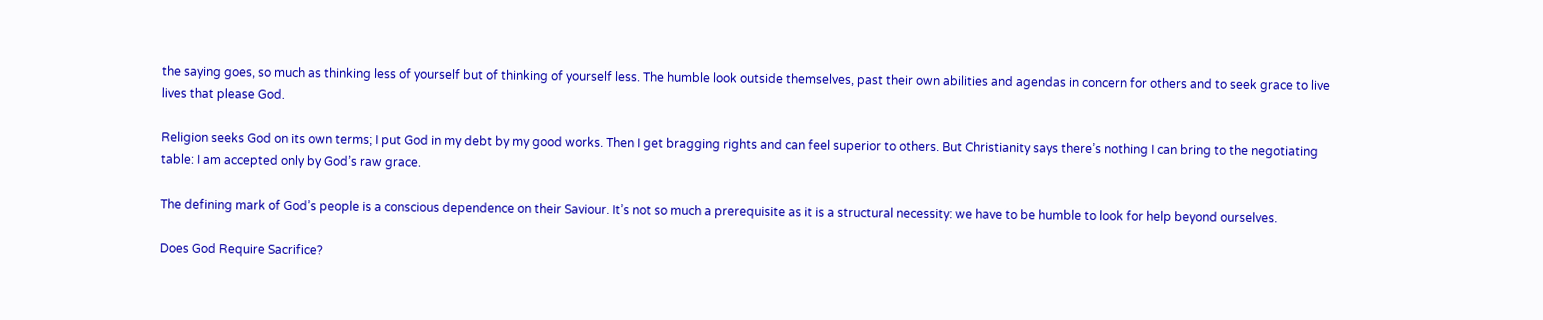the saying goes, so much as thinking less of yourself but of thinking of yourself less. The humble look outside themselves, past their own abilities and agendas in concern for others and to seek grace to live lives that please God.

Religion seeks God on its own terms; I put God in my debt by my good works. Then I get bragging rights and can feel superior to others. But Christianity says there’s nothing I can bring to the negotiating table: I am accepted only by God’s raw grace.

The defining mark of God’s people is a conscious dependence on their Saviour. It’s not so much a prerequisite as it is a structural necessity: we have to be humble to look for help beyond ourselves.

Does God Require Sacrifice?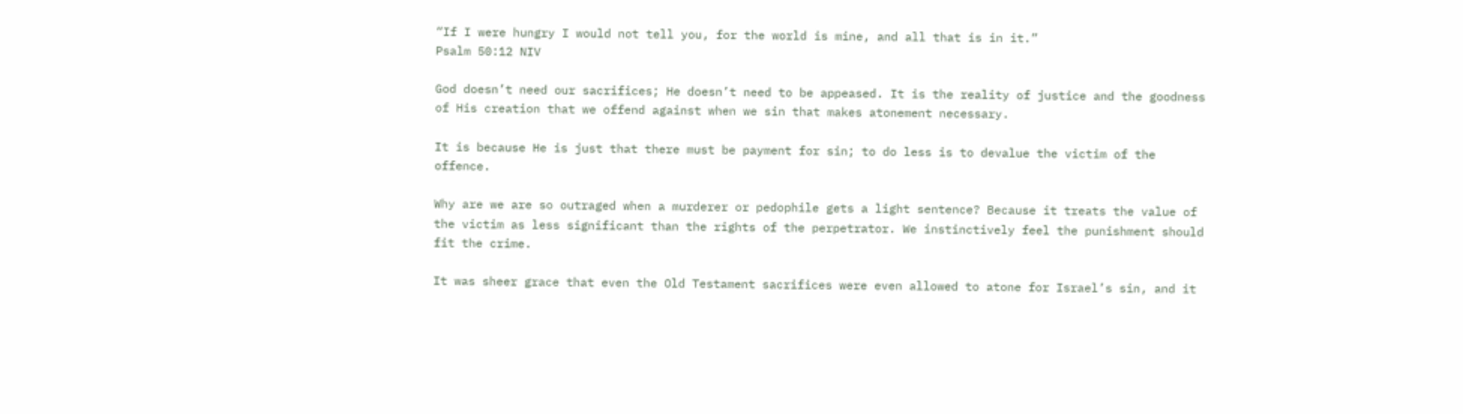“If I were hungry I would not tell you, for the world is mine, and all that is in it.”
Psalm 50:12 NIV

God doesn’t need our sacrifices; He doesn’t need to be appeased. It is the reality of justice and the goodness of His creation that we offend against when we sin that makes atonement necessary.

It is because He is just that there must be payment for sin; to do less is to devalue the victim of the offence.

Why are we are so outraged when a murderer or pedophile gets a light sentence? Because it treats the value of the victim as less significant than the rights of the perpetrator. We instinctively feel the punishment should fit the crime.

It was sheer grace that even the Old Testament sacrifices were even allowed to atone for Israel’s sin, and it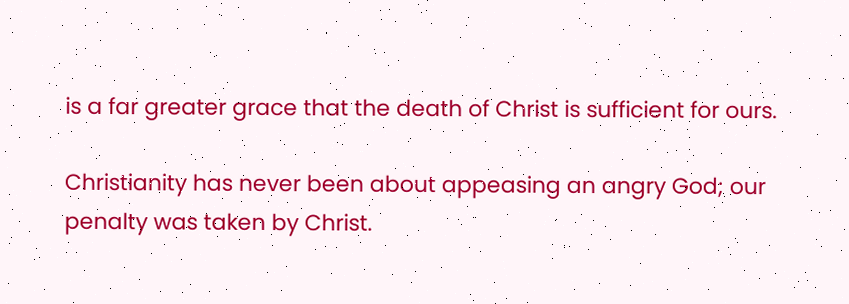is a far greater grace that the death of Christ is sufficient for ours.

Christianity has never been about appeasing an angry God; our penalty was taken by Christ.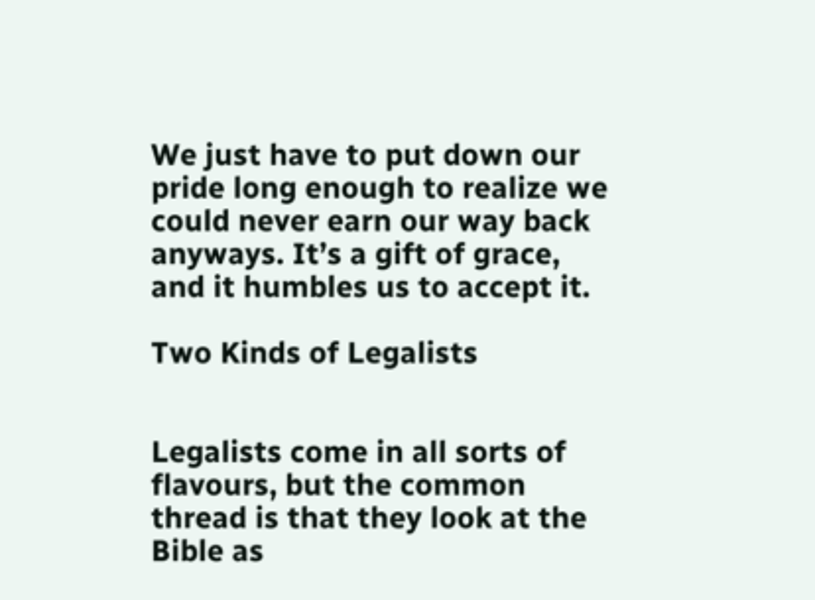We just have to put down our pride long enough to realize we could never earn our way back anyways. It’s a gift of grace, and it humbles us to accept it.

Two Kinds of Legalists


Legalists come in all sorts of flavours, but the common thread is that they look at the Bible as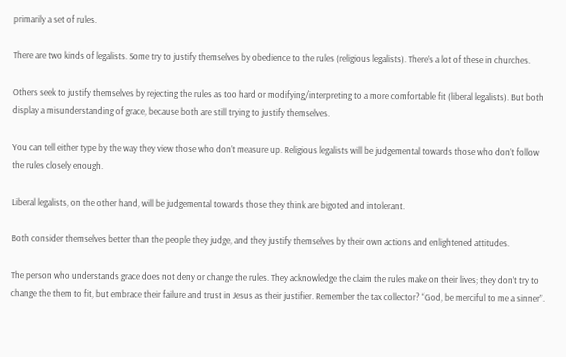primarily a set of rules.

There are two kinds of legalists. Some try to justify themselves by obedience to the rules (religious legalists). There’s a lot of these in churches.

Others seek to justify themselves by rejecting the rules as too hard or modifying/interpreting to a more comfortable fit (liberal legalists). But both display a misunderstanding of grace, because both are still trying to justify themselves.

You can tell either type by the way they view those who don’t measure up. Religious legalists will be judgemental towards those who don’t follow the rules closely enough.

Liberal legalists, on the other hand, will be judgemental towards those they think are bigoted and intolerant.

Both consider themselves better than the people they judge, and they justify themselves by their own actions and enlightened attitudes.

The person who understands grace does not deny or change the rules. They acknowledge the claim the rules make on their lives; they don’t try to change the them to fit, but embrace their failure and trust in Jesus as their justifier. Remember the tax collector? “God, be merciful to me a sinner”.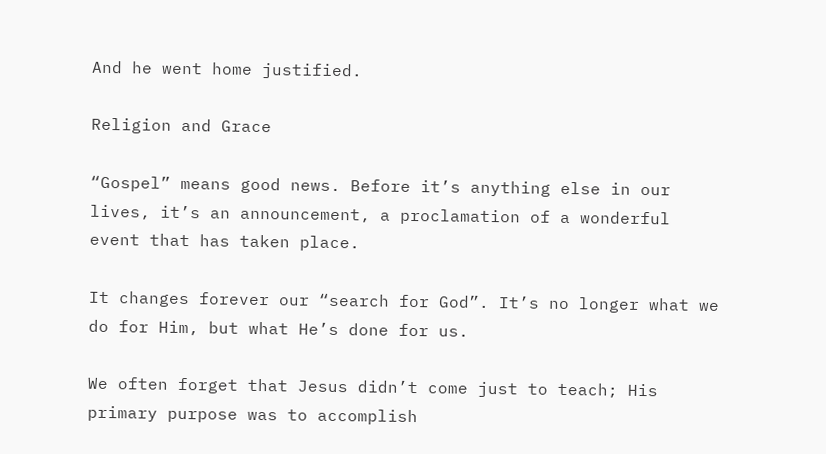And he went home justified.

Religion and Grace

“Gospel” means good news. Before it’s anything else in our lives, it’s an announcement, a proclamation of a wonderful event that has taken place.

It changes forever our “search for God”. It’s no longer what we do for Him, but what He’s done for us.

We often forget that Jesus didn’t come just to teach; His primary purpose was to accomplish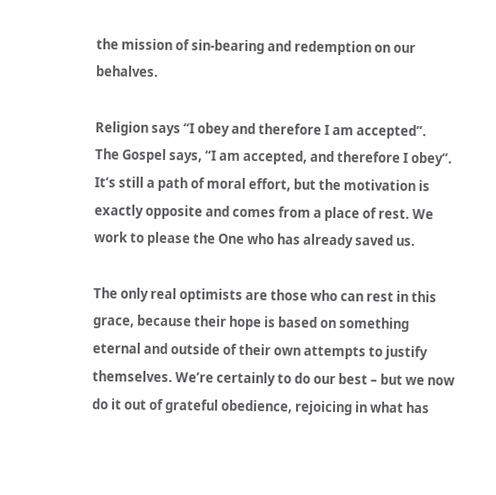the mission of sin-bearing and redemption on our behalves.

Religion says “I obey and therefore I am accepted”.
The Gospel says, “I am accepted, and therefore I obey”. It’s still a path of moral effort, but the motivation is exactly opposite and comes from a place of rest. We work to please the One who has already saved us.

The only real optimists are those who can rest in this grace, because their hope is based on something eternal and outside of their own attempts to justify themselves. We’re certainly to do our best – but we now do it out of grateful obedience, rejoicing in what has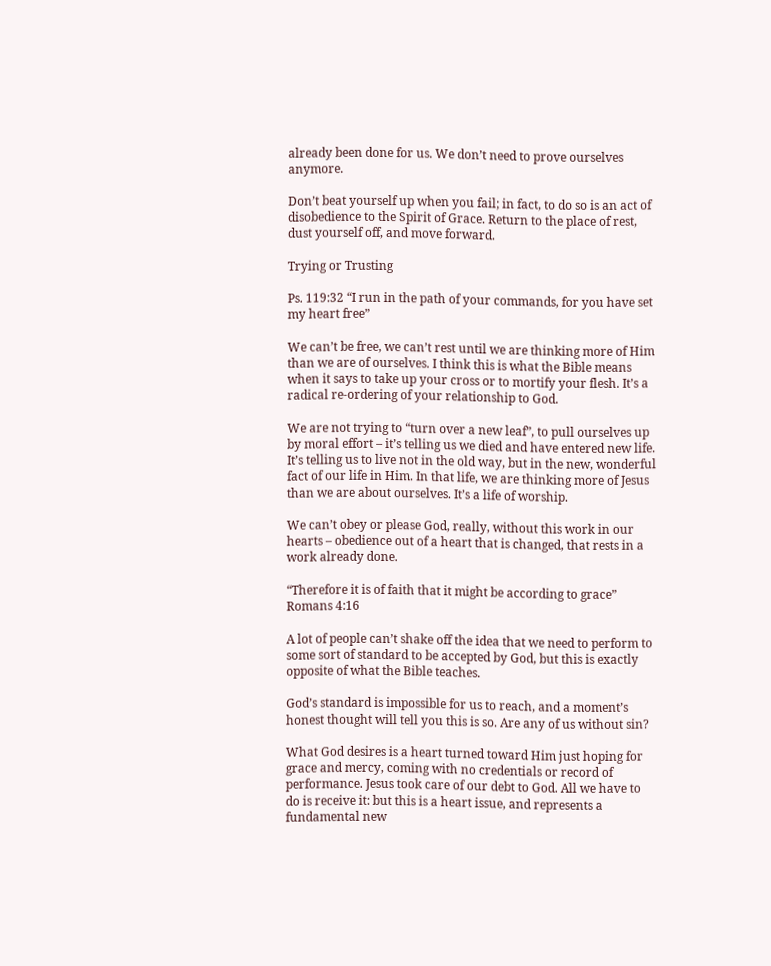already been done for us. We don’t need to prove ourselves anymore.

Don’t beat yourself up when you fail; in fact, to do so is an act of disobedience to the Spirit of Grace. Return to the place of rest, dust yourself off, and move forward.

Trying or Trusting

Ps. 119:32 “I run in the path of your commands, for you have set my heart free”

We can’t be free, we can’t rest until we are thinking more of Him than we are of ourselves. I think this is what the Bible means when it says to take up your cross or to mortify your flesh. It’s a radical re-ordering of your relationship to God.

We are not trying to “turn over a new leaf”, to pull ourselves up by moral effort – it’s telling us we died and have entered new life. It’s telling us to live not in the old way, but in the new, wonderful fact of our life in Him. In that life, we are thinking more of Jesus than we are about ourselves. It’s a life of worship.

We can’t obey or please God, really, without this work in our hearts – obedience out of a heart that is changed, that rests in a work already done.

“Therefore it is of faith that it might be according to grace” Romans 4:16

A lot of people can’t shake off the idea that we need to perform to some sort of standard to be accepted by God, but this is exactly opposite of what the Bible teaches.

God’s standard is impossible for us to reach, and a moment’s honest thought will tell you this is so. Are any of us without sin?

What God desires is a heart turned toward Him just hoping for grace and mercy, coming with no credentials or record of performance. Jesus took care of our debt to God. All we have to do is receive it: but this is a heart issue, and represents a fundamental new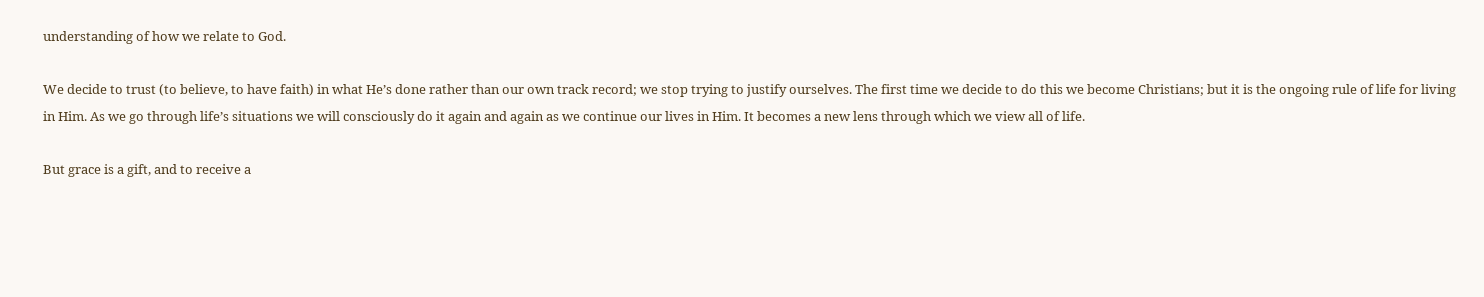understanding of how we relate to God.

We decide to trust (to believe, to have faith) in what He’s done rather than our own track record; we stop trying to justify ourselves. The first time we decide to do this we become Christians; but it is the ongoing rule of life for living in Him. As we go through life’s situations we will consciously do it again and again as we continue our lives in Him. It becomes a new lens through which we view all of life.

But grace is a gift, and to receive a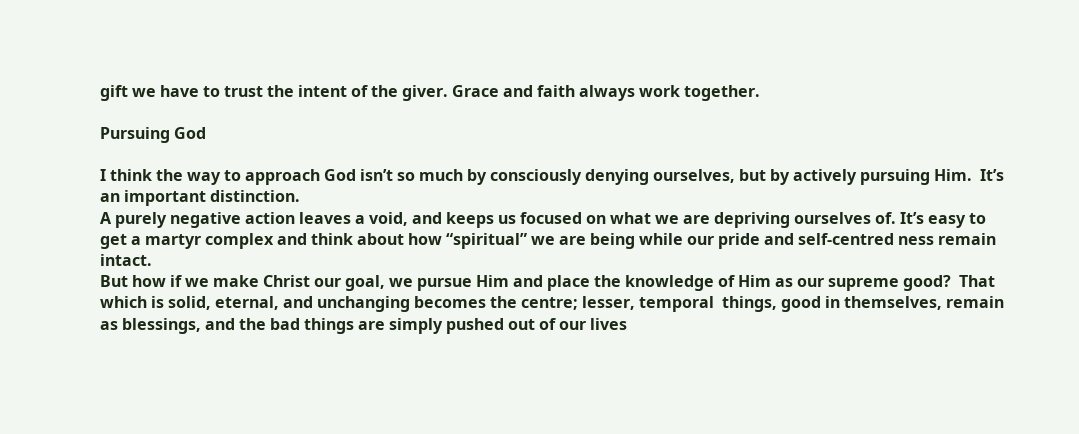gift we have to trust the intent of the giver. Grace and faith always work together.

Pursuing God

I think the way to approach God isn’t so much by consciously denying ourselves, but by actively pursuing Him.  It’s an important distinction.
A purely negative action leaves a void, and keeps us focused on what we are depriving ourselves of. It’s easy to get a martyr complex and think about how “spiritual” we are being while our pride and self-centred ness remain intact.
But how if we make Christ our goal, we pursue Him and place the knowledge of Him as our supreme good?  That which is solid, eternal, and unchanging becomes the centre; lesser, temporal  things, good in themselves, remain as blessings, and the bad things are simply pushed out of our lives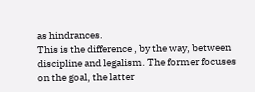as hindrances.
This is the difference , by the way, between discipline and legalism. The former focuses on the goal, the latter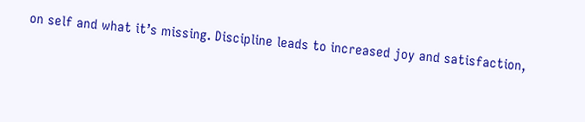on self and what it’s missing. Discipline leads to increased joy and satisfaction,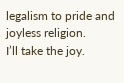legalism to pride and joyless religion.
I’ll take the joy.